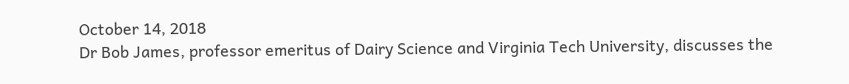October 14, 2018
Dr Bob James, professor emeritus of Dairy Science and Virginia Tech University, discusses the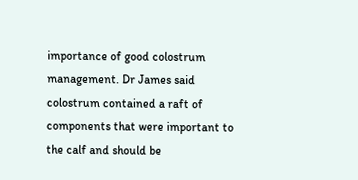importance of good colostrum management. Dr James said colostrum contained a raft of components that were important to the calf and should be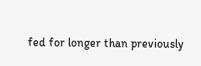fed for longer than previously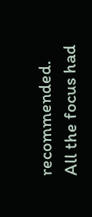recommended. All the focus had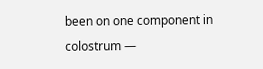been on one component in colostrum —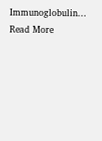Immunoglobulin...
Read More